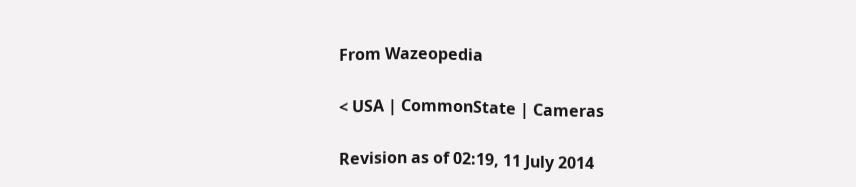From Wazeopedia

< USA | CommonState | Cameras

Revision as of 02:19, 11 July 2014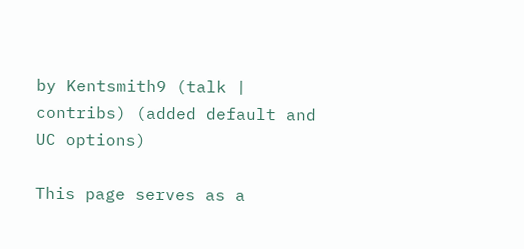by Kentsmith9 (talk | contribs) (added default and UC options)

This page serves as a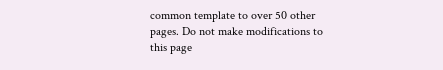common template to over 50 other pages. Do not make modifications to this page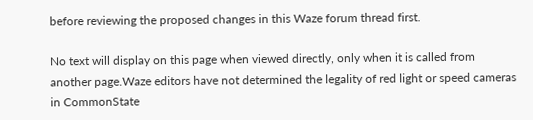before reviewing the proposed changes in this Waze forum thread first.

No text will display on this page when viewed directly, only when it is called from another page.Waze editors have not determined the legality of red light or speed cameras in CommonState